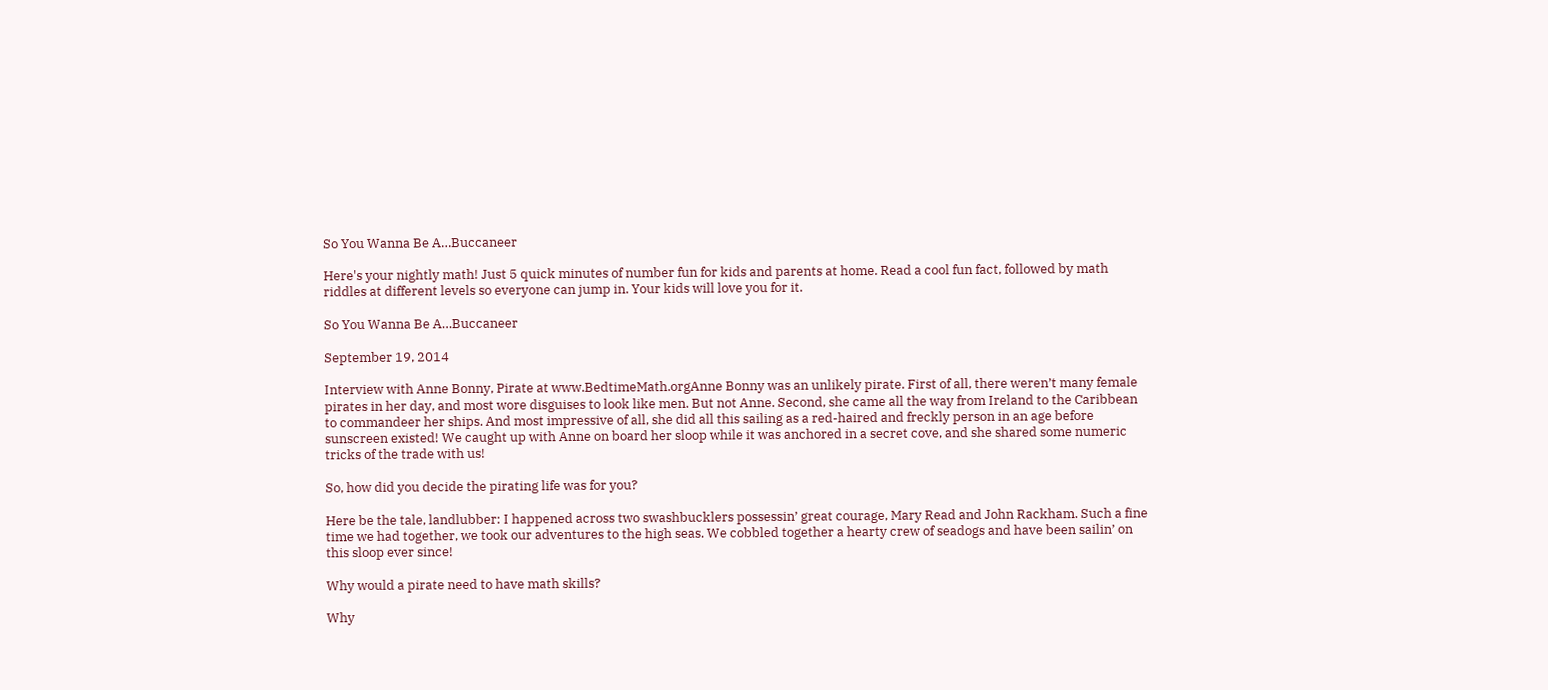So You Wanna Be A…Buccaneer

Here's your nightly math! Just 5 quick minutes of number fun for kids and parents at home. Read a cool fun fact, followed by math riddles at different levels so everyone can jump in. Your kids will love you for it.

So You Wanna Be A…Buccaneer

September 19, 2014

Interview with Anne Bonny, Pirate at www.BedtimeMath.orgAnne Bonny was an unlikely pirate. First of all, there weren’t many female pirates in her day, and most wore disguises to look like men. But not Anne. Second, she came all the way from Ireland to the Caribbean to commandeer her ships. And most impressive of all, she did all this sailing as a red-haired and freckly person in an age before sunscreen existed! We caught up with Anne on board her sloop while it was anchored in a secret cove, and she shared some numeric tricks of the trade with us!

So, how did you decide the pirating life was for you?

Here be the tale, landlubber: I happened across two swashbucklers possessin’ great courage, Mary Read and John Rackham. Such a fine time we had together, we took our adventures to the high seas. We cobbled together a hearty crew of seadogs and have been sailin’ on this sloop ever since!

Why would a pirate need to have math skills?

Why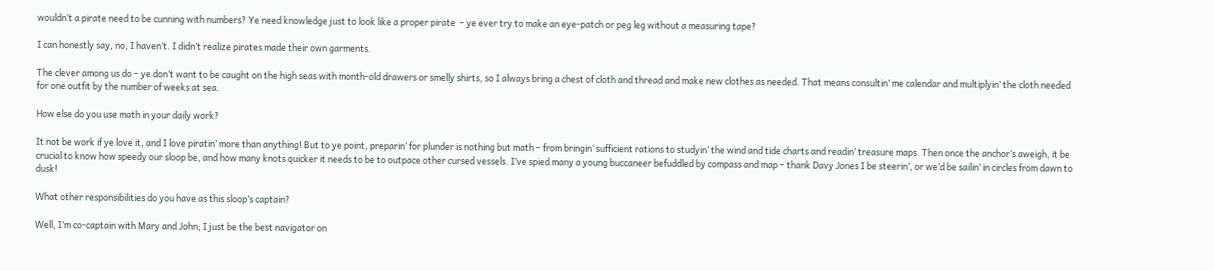wouldn’t a pirate need to be cunning with numbers? Ye need knowledge just to look like a proper pirate  – ye ever try to make an eye-patch or peg leg without a measuring tape?

I can honestly say, no, I haven’t. I didn’t realize pirates made their own garments.

The clever among us do – ye don’t want to be caught on the high seas with month-old drawers or smelly shirts, so I always bring a chest of cloth and thread and make new clothes as needed. That means consultin’ me calendar and multiplyin’ the cloth needed for one outfit by the number of weeks at sea.

How else do you use math in your daily work?

It not be work if ye love it, and I love piratin’ more than anything! But to ye point, preparin’ for plunder is nothing but math – from bringin’ sufficient rations to studyin’ the wind and tide charts and readin’ treasure maps. Then once the anchor’s aweigh, it be crucial to know how speedy our sloop be, and how many knots quicker it needs to be to outpace other cursed vessels. I’ve spied many a young buccaneer befuddled by compass and map – thank Davy Jones I be steerin’, or we’d be sailin’ in circles from dawn to dusk!

What other responsibilities do you have as this sloop’s captain?

Well, I’m co-captain with Mary and John; I just be the best navigator on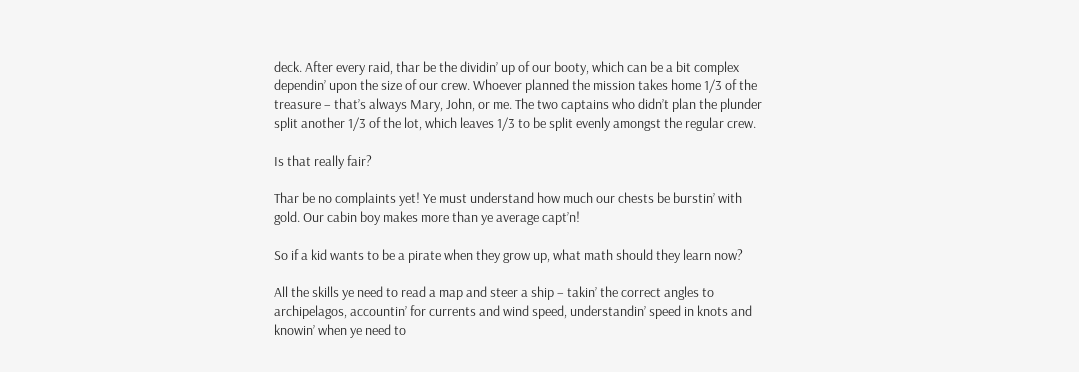deck. After every raid, thar be the dividin’ up of our booty, which can be a bit complex dependin’ upon the size of our crew. Whoever planned the mission takes home 1/3 of the treasure – that’s always Mary, John, or me. The two captains who didn’t plan the plunder split another 1/3 of the lot, which leaves 1/3 to be split evenly amongst the regular crew.

Is that really fair?

Thar be no complaints yet! Ye must understand how much our chests be burstin’ with gold. Our cabin boy makes more than ye average capt’n!

So if a kid wants to be a pirate when they grow up, what math should they learn now?

All the skills ye need to read a map and steer a ship – takin’ the correct angles to archipelagos, accountin’ for currents and wind speed, understandin’ speed in knots and knowin’ when ye need to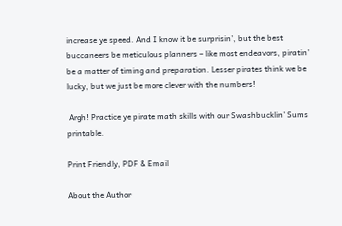increase ye speed. And I know it be surprisin’, but the best buccaneers be meticulous planners – like most endeavors, piratin’ be a matter of timing and preparation. Lesser pirates think we be lucky, but we just be more clever with the numbers!

 Argh! Practice ye pirate math skills with our Swashbucklin’ Sums printable.

Print Friendly, PDF & Email

About the Author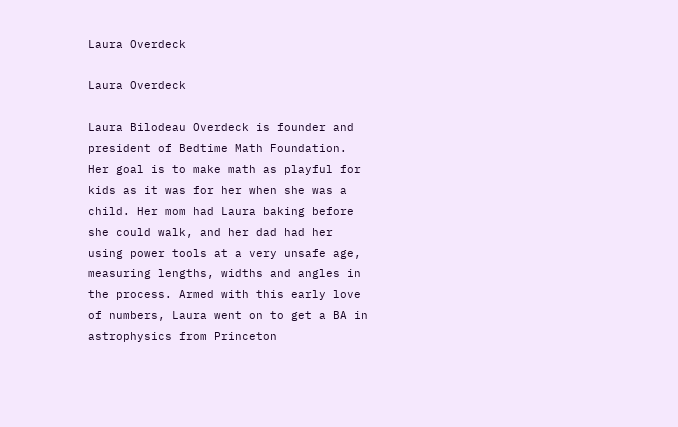Laura Overdeck

Laura Overdeck

Laura Bilodeau Overdeck is founder and president of Bedtime Math Foundation. Her goal is to make math as playful for kids as it was for her when she was a child. Her mom had Laura baking before she could walk, and her dad had her using power tools at a very unsafe age, measuring lengths, widths and angles in the process. Armed with this early love of numbers, Laura went on to get a BA in astrophysics from Princeton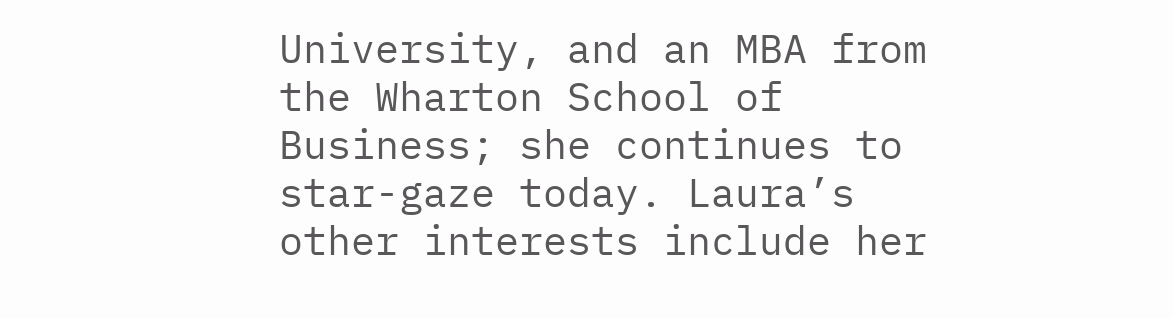University, and an MBA from the Wharton School of Business; she continues to star-gaze today. Laura’s other interests include her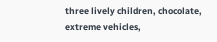three lively children, chocolate, extreme vehicles,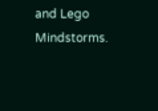and Lego Mindstorms.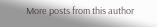More posts from this author